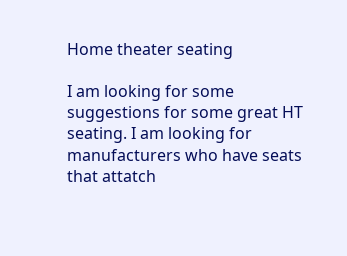Home theater seating

I am looking for some suggestions for some great HT seating. I am looking for manufacturers who have seats that attatch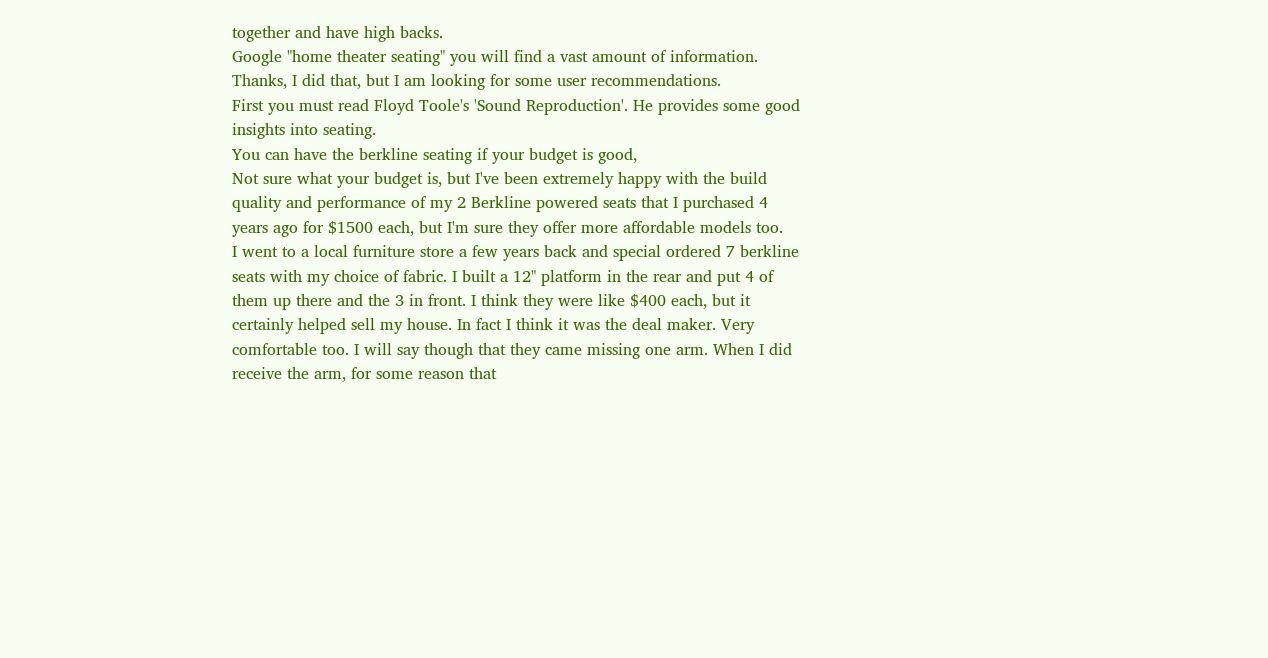together and have high backs.
Google "home theater seating" you will find a vast amount of information.
Thanks, I did that, but I am looking for some user recommendations.
First you must read Floyd Toole's 'Sound Reproduction'. He provides some good insights into seating.
You can have the berkline seating if your budget is good,
Not sure what your budget is, but I've been extremely happy with the build quality and performance of my 2 Berkline powered seats that I purchased 4 years ago for $1500 each, but I'm sure they offer more affordable models too.
I went to a local furniture store a few years back and special ordered 7 berkline seats with my choice of fabric. I built a 12" platform in the rear and put 4 of them up there and the 3 in front. I think they were like $400 each, but it certainly helped sell my house. In fact I think it was the deal maker. Very comfortable too. I will say though that they came missing one arm. When I did receive the arm, for some reason that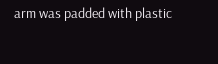arm was padded with plastic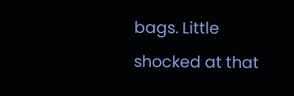bags. Little shocked at that